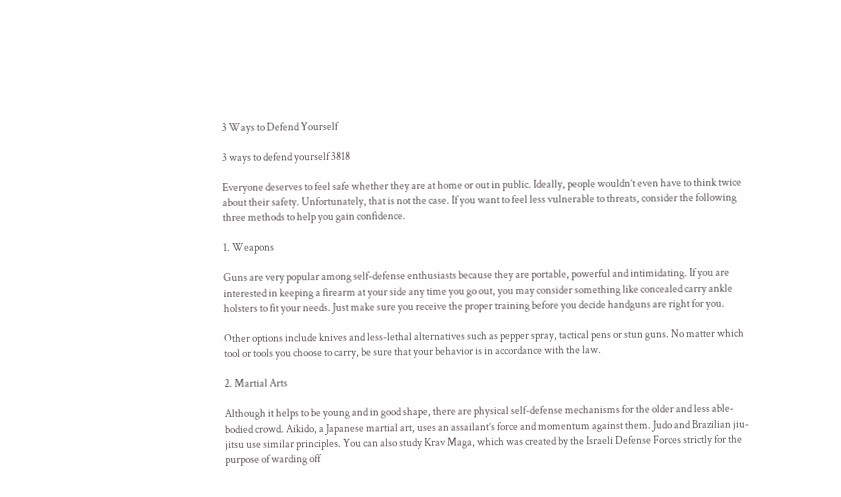3 Ways to Defend Yourself

3 ways to defend yourself 3818

Everyone deserves to feel safe whether they are at home or out in public. Ideally, people wouldn’t even have to think twice about their safety. Unfortunately, that is not the case. If you want to feel less vulnerable to threats, consider the following three methods to help you gain confidence.

1. Weapons

Guns are very popular among self-defense enthusiasts because they are portable, powerful and intimidating. If you are interested in keeping a firearm at your side any time you go out, you may consider something like concealed carry ankle holsters to fit your needs. Just make sure you receive the proper training before you decide handguns are right for you.

Other options include knives and less-lethal alternatives such as pepper spray, tactical pens or stun guns. No matter which tool or tools you choose to carry, be sure that your behavior is in accordance with the law.

2. Martial Arts

Although it helps to be young and in good shape, there are physical self-defense mechanisms for the older and less able-bodied crowd. Aikido, a Japanese martial art, uses an assailant’s force and momentum against them. Judo and Brazilian jiu-jitsu use similar principles. You can also study Krav Maga, which was created by the Israeli Defense Forces strictly for the purpose of warding off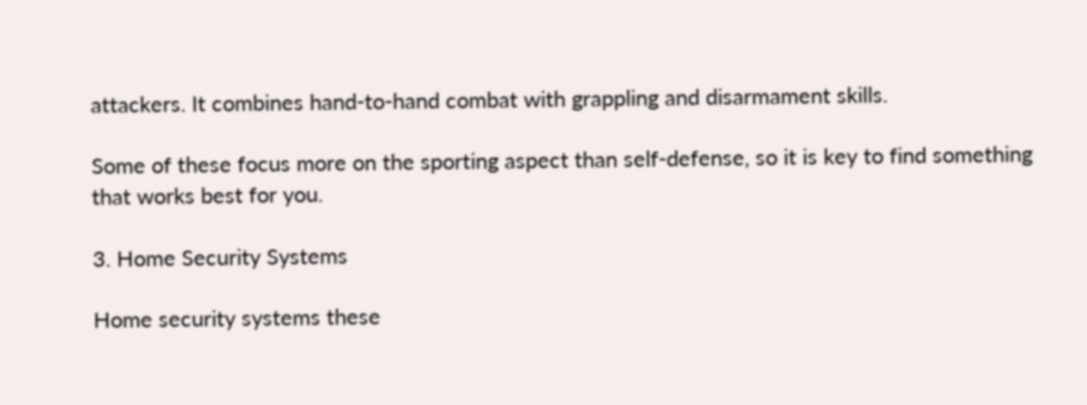attackers. It combines hand-to-hand combat with grappling and disarmament skills.

Some of these focus more on the sporting aspect than self-defense, so it is key to find something that works best for you.

3. Home Security Systems

Home security systems these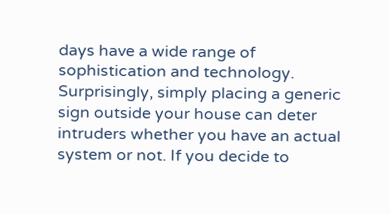days have a wide range of sophistication and technology. Surprisingly, simply placing a generic sign outside your house can deter intruders whether you have an actual system or not. If you decide to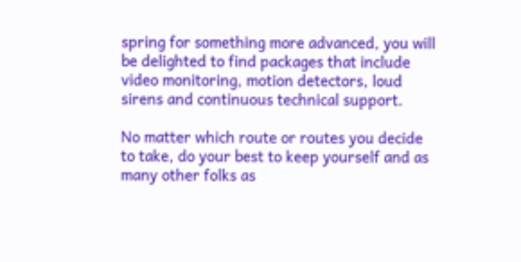spring for something more advanced, you will be delighted to find packages that include video monitoring, motion detectors, loud sirens and continuous technical support.

No matter which route or routes you decide to take, do your best to keep yourself and as many other folks as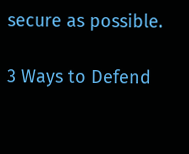secure as possible.

3 Ways to Defend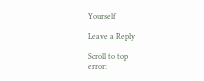Yourself

Leave a Reply

Scroll to top
error: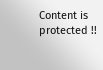Content is protected !!